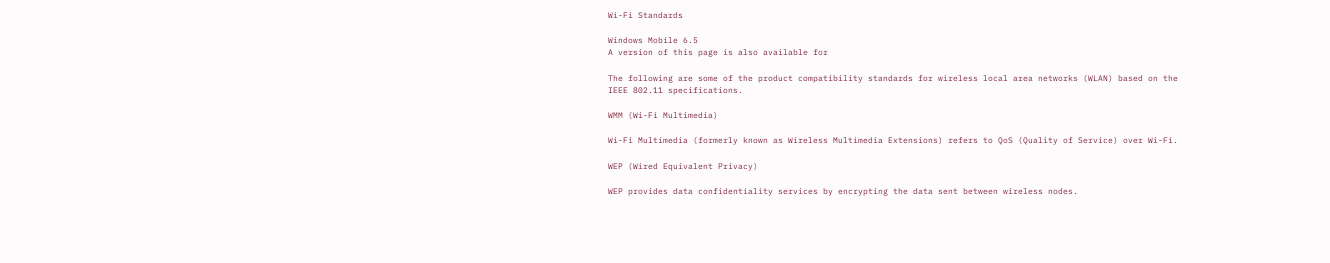Wi-Fi Standards

Windows Mobile 6.5
A version of this page is also available for

The following are some of the product compatibility standards for wireless local area networks (WLAN) based on the IEEE 802.11 specifications.

WMM (Wi-Fi Multimedia)

Wi-Fi Multimedia (formerly known as Wireless Multimedia Extensions) refers to QoS (Quality of Service) over Wi-Fi.

WEP (Wired Equivalent Privacy)

WEP provides data confidentiality services by encrypting the data sent between wireless nodes.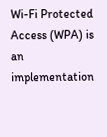Wi-Fi Protected Access (WPA) is an implementation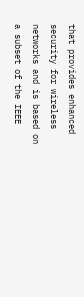that provides enhanced security for wireless networks and is based on a subset of the IEEE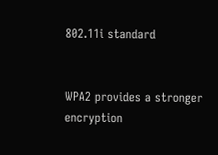802.11i standard


WPA2 provides a stronger encryption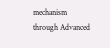mechanism through Advanced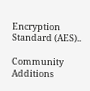Encryption Standard (AES)..

Community Additions